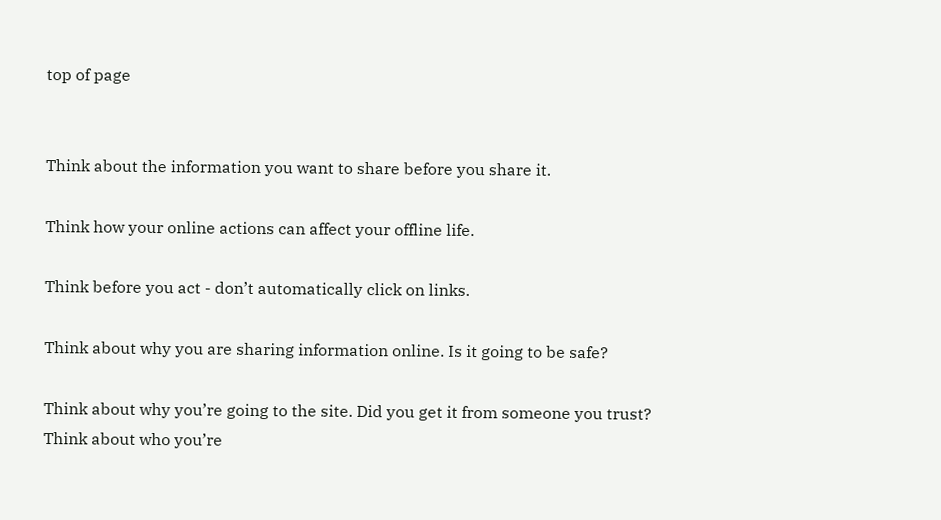top of page


Think about the information you want to share before you share it.

Think how your online actions can affect your offline life.

Think before you act - don’t automatically click on links.

Think about why you are sharing information online. Is it going to be safe?

Think about why you’re going to the site. Did you get it from someone you trust?
Think about who you’re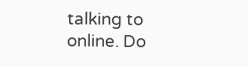talking to online. Do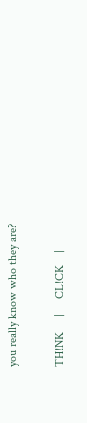you really know who they are?

TH!NK     |     CL!CK    |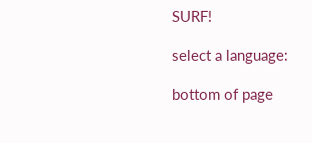SURF!

select a language:

bottom of page